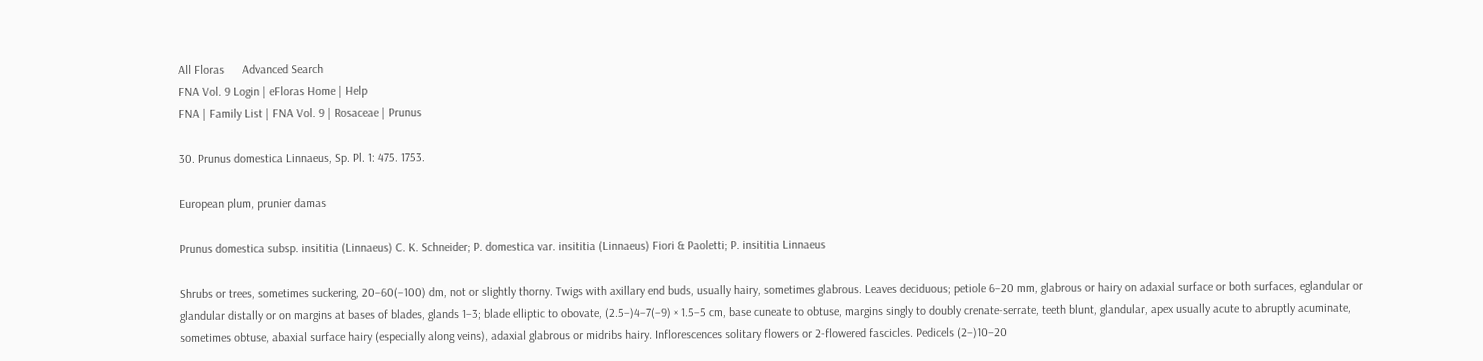All Floras      Advanced Search
FNA Vol. 9 Login | eFloras Home | Help
FNA | Family List | FNA Vol. 9 | Rosaceae | Prunus

30. Prunus domestica Linnaeus, Sp. Pl. 1: 475. 1753.

European plum, prunier damas

Prunus domestica subsp. insititia (Linnaeus) C. K. Schneider; P. domestica var. insititia (Linnaeus) Fiori & Paoletti; P. insititia Linnaeus

Shrubs or trees, sometimes suckering, 20–60(–100) dm, not or slightly thorny. Twigs with axillary end buds, usually hairy, sometimes glabrous. Leaves deciduous; petiole 6–20 mm, glabrous or hairy on adaxial surface or both surfaces, eglandular or glandular distally or on margins at bases of blades, glands 1–3; blade elliptic to obovate, (2.5–)4–7(–9) × 1.5–5 cm, base cuneate to obtuse, margins singly to doubly crenate-serrate, teeth blunt, glandular, apex usually acute to abruptly acuminate, sometimes obtuse, abaxial surface hairy (especially along veins), adaxial glabrous or midribs hairy. Inflorescences solitary flowers or 2-flowered fascicles. Pedicels (2–)10–20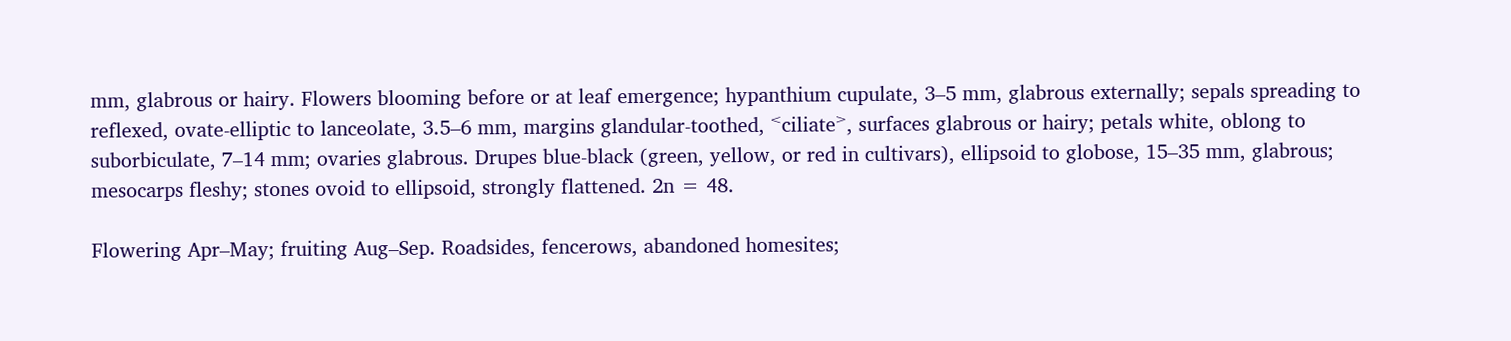mm, glabrous or hairy. Flowers blooming before or at leaf emergence; hypanthium cupulate, 3–5 mm, glabrous externally; sepals spreading to reflexed, ovate-elliptic to lanceolate, 3.5–6 mm, margins glandular-toothed, ˂ciliate˃, surfaces glabrous or hairy; petals white, oblong to suborbiculate, 7–14 mm; ovaries glabrous. Drupes blue-black (green, yellow, or red in cultivars), ellipsoid to globose, 15–35 mm, glabrous; mesocarps fleshy; stones ovoid to ellipsoid, strongly flattened. 2n = 48.

Flowering Apr–May; fruiting Aug–Sep. Roadsides, fencerows, abandoned homesites;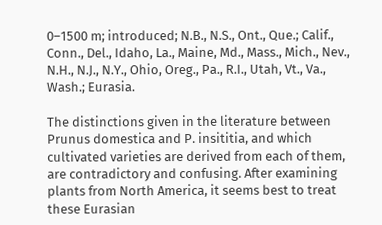0–1500 m; introduced; N.B., N.S., Ont., Que.; Calif., Conn., Del., Idaho, La., Maine, Md., Mass., Mich., Nev., N.H., N.J., N.Y., Ohio, Oreg., Pa., R.I., Utah, Vt., Va., Wash.; Eurasia.

The distinctions given in the literature between Prunus domestica and P. insititia, and which cultivated varieties are derived from each of them, are contradictory and confusing. After examining plants from North America, it seems best to treat these Eurasian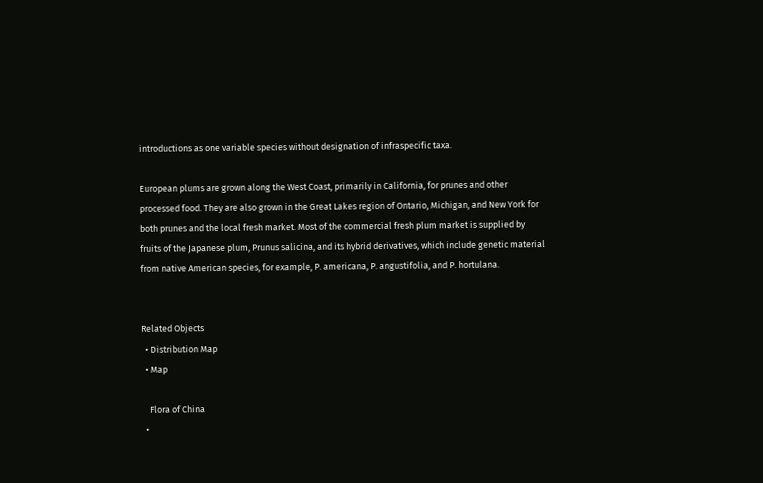introductions as one variable species without designation of infraspecific taxa.

European plums are grown along the West Coast, primarily in California, for prunes and other processed food. They are also grown in the Great Lakes region of Ontario, Michigan, and New York for both prunes and the local fresh market. Most of the commercial fresh plum market is supplied by fruits of the Japanese plum, Prunus salicina, and its hybrid derivatives, which include genetic material from native American species, for example, P. americana, P. angustifolia, and P. hortulana.


Related Objects
  • Distribution Map
  • Map

    Flora of China
  •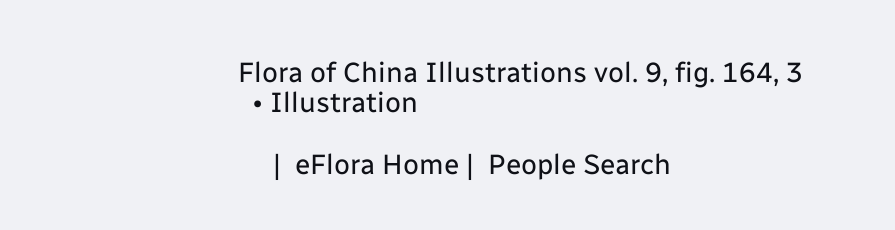Flora of China Illustrations vol. 9, fig. 164, 3
  • Illustration

     |  eFlora Home |  People Search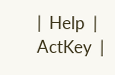|  Help  |  ActKey  |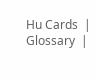Hu Cards  |  Glossary  |